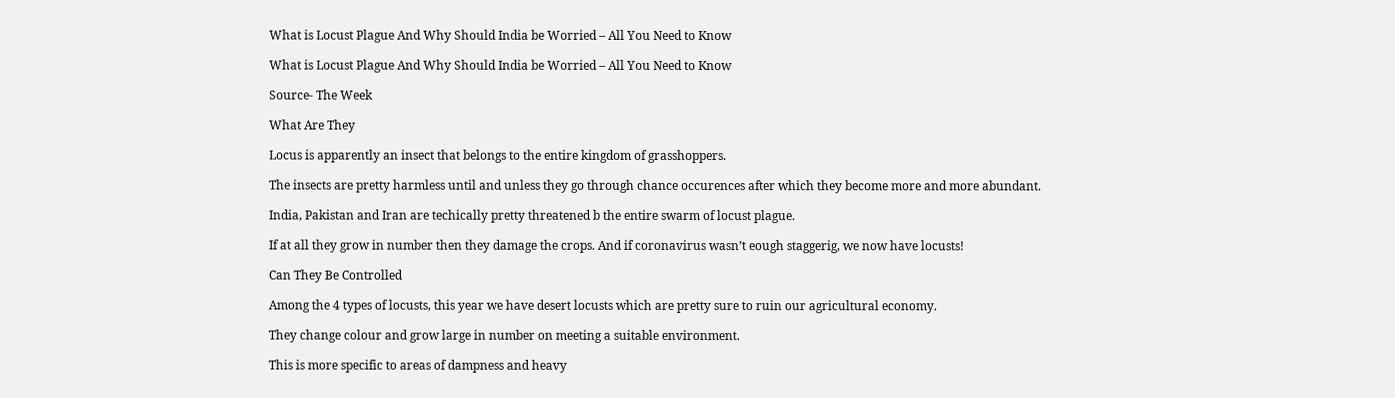What is Locust Plague And Why Should India be Worried – All You Need to Know

What is Locust Plague And Why Should India be Worried – All You Need to Know

Source- The Week

What Are They

Locus is apparently an insect that belongs to the entire kingdom of grasshoppers.

The insects are pretty harmless until and unless they go through chance occurences after which they become more and more abundant.

India, Pakistan and Iran are techically pretty threatened b the entire swarm of locust plague.

If at all they grow in number then they damage the crops. And if coronavirus wasn’t eough staggerig, we now have locusts!

Can They Be Controlled

Among the 4 types of locusts, this year we have desert locusts which are pretty sure to ruin our agricultural economy.

They change colour and grow large in number on meeting a suitable environment.

This is more specific to areas of dampness and heavy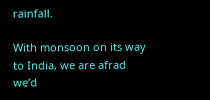rainfall.

With monsoon on its way to India, we are afrad we’d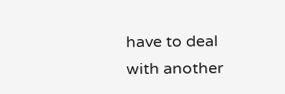have to deal with another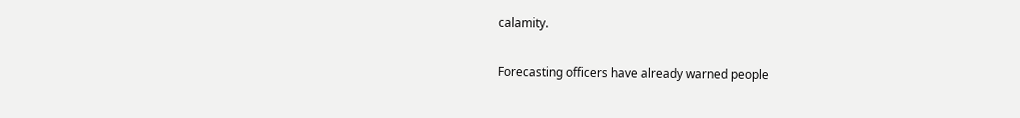calamity.

Forecasting officers have already warned people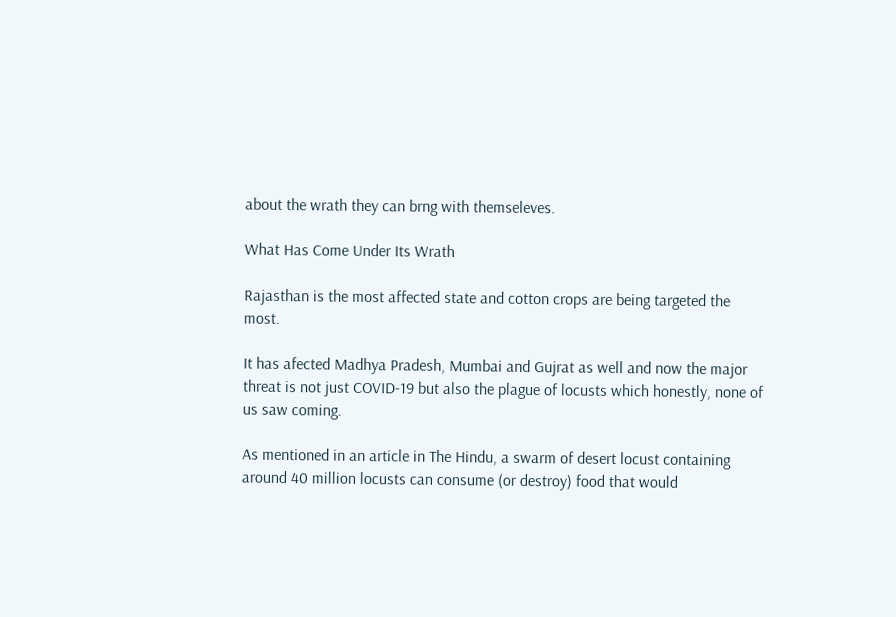about the wrath they can brng with themseleves.

What Has Come Under Its Wrath

Rajasthan is the most affected state and cotton crops are being targeted the most.

It has afected Madhya Pradesh, Mumbai and Gujrat as well and now the major threat is not just COVID-19 but also the plague of locusts which honestly, none of us saw coming.

As mentioned in an article in The Hindu, a swarm of desert locust containing around 40 million locusts can consume (or destroy) food that would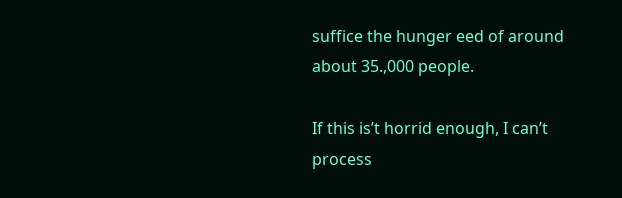suffice the hunger eed of around about 35.,000 people.

If this is’t horrid enough, I can’t process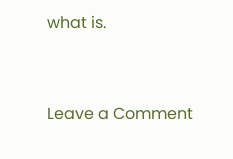what is.


Leave a Comment